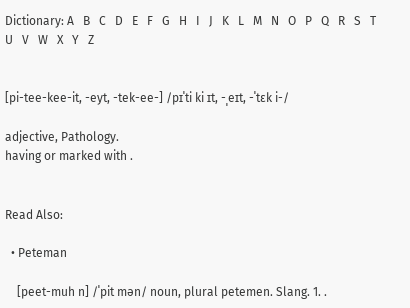Dictionary: A   B   C   D   E   F   G   H   I   J   K   L   M   N   O   P   Q   R   S   T   U   V   W   X   Y   Z


[pi-tee-kee-it, -eyt, -tek-ee-] /pɪˈti ki ɪt, -ˌeɪt, -ˈtɛk i-/

adjective, Pathology.
having or marked with .


Read Also:

  • Peteman

    [peet-muh n] /ˈpit mən/ noun, plural petemen. Slang. 1. .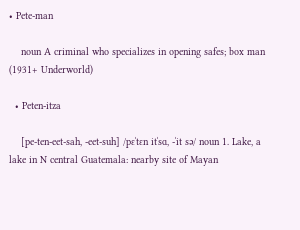• Pete-man

    noun A criminal who specializes in opening safes; box man (1931+ Underworld)

  • Peten-itza

    [pe-ten-eet-sah, -eet-suh] /pɛˈtɛn itˈsɑ, -ˈit sə/ noun 1. Lake, a lake in N central Guatemala: nearby site of Mayan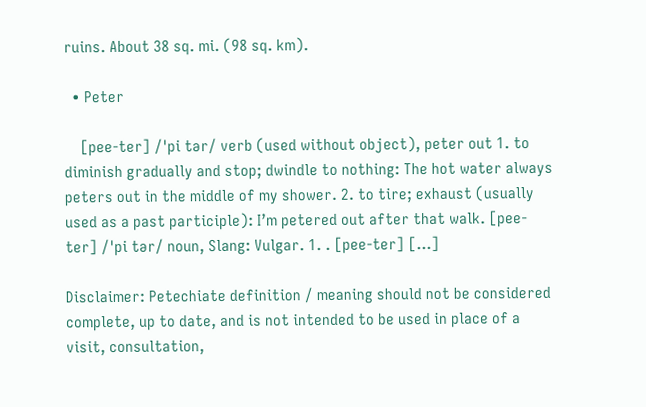ruins. About 38 sq. mi. (98 sq. km).

  • Peter

    [pee-ter] /ˈpi tər/ verb (used without object), peter out 1. to diminish gradually and stop; dwindle to nothing: The hot water always peters out in the middle of my shower. 2. to tire; exhaust (usually used as a past participle): I’m petered out after that walk. [pee-ter] /ˈpi tər/ noun, Slang: Vulgar. 1. . [pee-ter] […]

Disclaimer: Petechiate definition / meaning should not be considered complete, up to date, and is not intended to be used in place of a visit, consultation,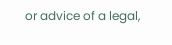or advice of a legal,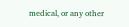medical, or any other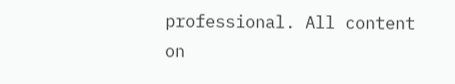professional. All content on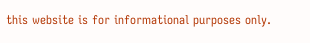this website is for informational purposes only.